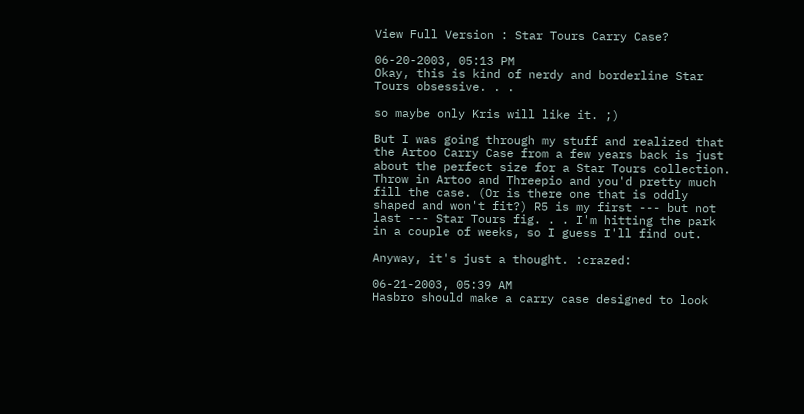View Full Version : Star Tours Carry Case?

06-20-2003, 05:13 PM
Okay, this is kind of nerdy and borderline Star Tours obsessive. . .

so maybe only Kris will like it. ;)

But I was going through my stuff and realized that the Artoo Carry Case from a few years back is just about the perfect size for a Star Tours collection. Throw in Artoo and Threepio and you'd pretty much fill the case. (Or is there one that is oddly shaped and won't fit?) R5 is my first --- but not last --- Star Tours fig. . . I'm hitting the park in a couple of weeks, so I guess I'll find out.

Anyway, it's just a thought. :crazed:

06-21-2003, 05:39 AM
Hasbro should make a carry case designed to look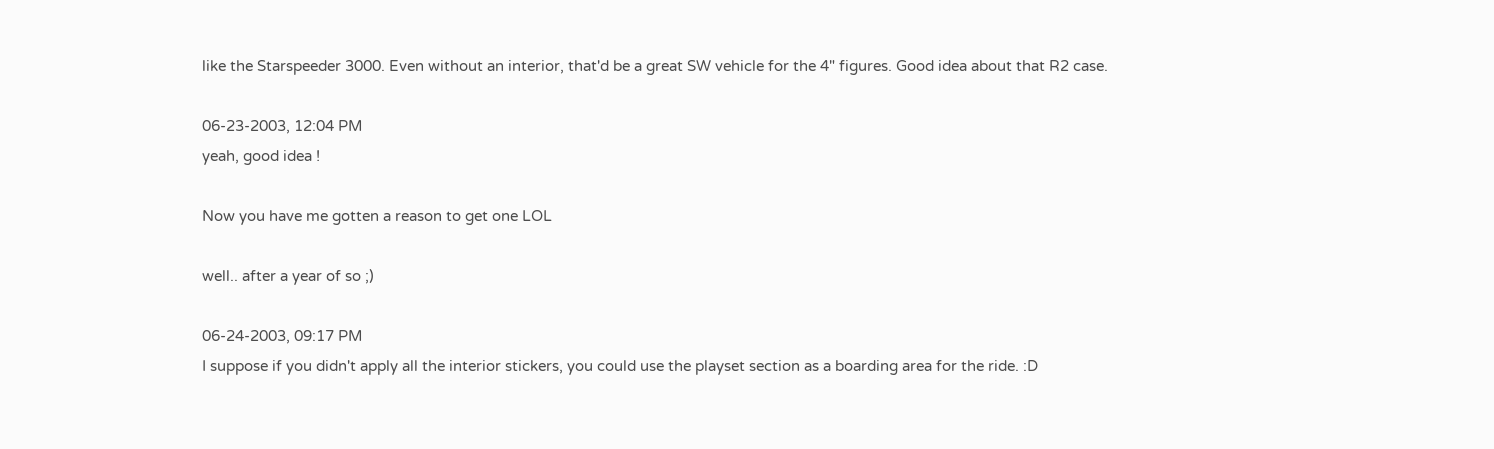like the Starspeeder 3000. Even without an interior, that'd be a great SW vehicle for the 4" figures. Good idea about that R2 case.

06-23-2003, 12:04 PM
yeah, good idea !

Now you have me gotten a reason to get one LOL

well.. after a year of so ;)

06-24-2003, 09:17 PM
I suppose if you didn't apply all the interior stickers, you could use the playset section as a boarding area for the ride. :D